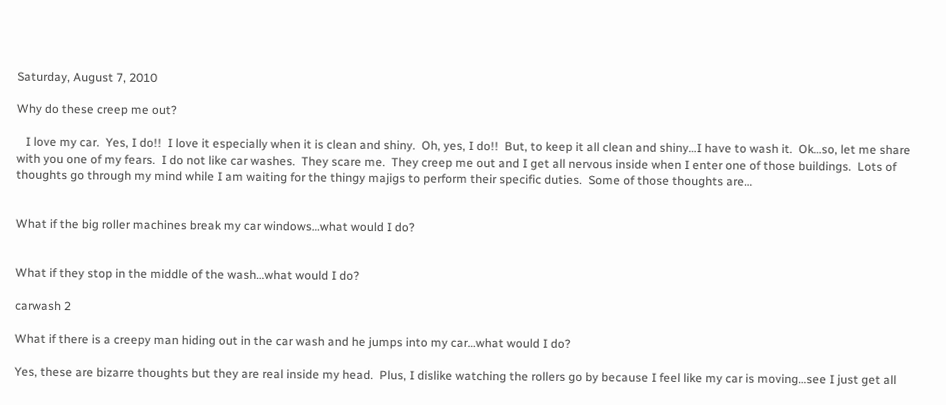Saturday, August 7, 2010

Why do these creep me out?

   I love my car.  Yes, I do!!  I love it especially when it is clean and shiny.  Oh, yes, I do!!  But, to keep it all clean and shiny…I have to wash it.  Ok…so, let me share with you one of my fears.  I do not like car washes.  They scare me.  They creep me out and I get all nervous inside when I enter one of those buildings.  Lots of thoughts go through my mind while I am waiting for the thingy majigs to perform their specific duties.  Some of those thoughts are…


What if the big roller machines break my car windows…what would I do?


What if they stop in the middle of the wash…what would I do?

carwash 2

What if there is a creepy man hiding out in the car wash and he jumps into my car…what would I do?

Yes, these are bizarre thoughts but they are real inside my head.  Plus, I dislike watching the rollers go by because I feel like my car is moving…see I just get all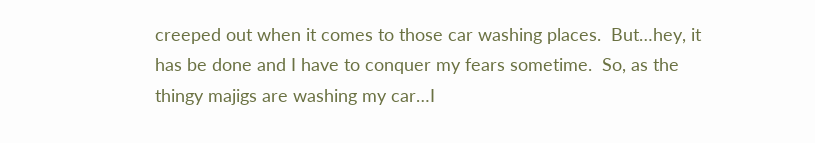creeped out when it comes to those car washing places.  But…hey, it has be done and I have to conquer my fears sometime.  So, as the thingy majigs are washing my car…I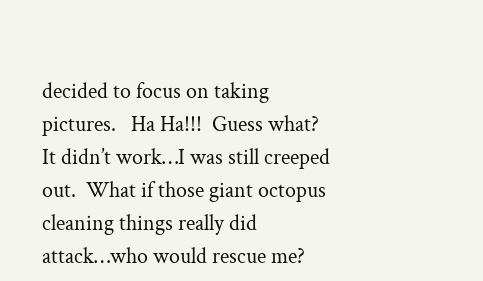decided to focus on taking pictures.   Ha Ha!!!  Guess what?  It didn’t work…I was still creeped out.  What if those giant octopus cleaning things really did attack…who would rescue me?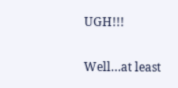UGH!!!

Well…at least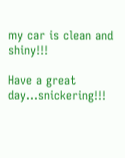my car is clean and shiny!!!

Have a great day…snickering!!!